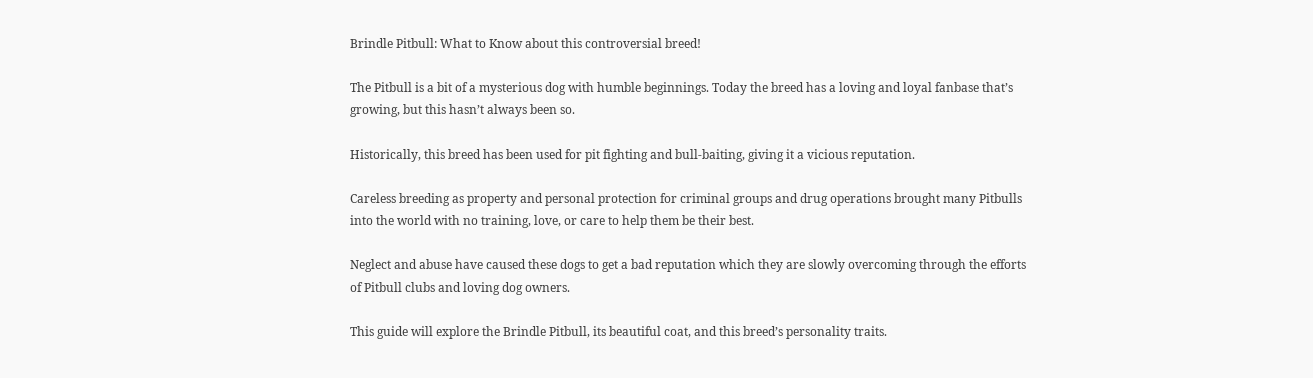Brindle Pitbull: What to Know about this controversial breed!

The Pitbull is a bit of a mysterious dog with humble beginnings. Today the breed has a loving and loyal fanbase that’s growing, but this hasn’t always been so.

Historically, this breed has been used for pit fighting and bull-baiting, giving it a vicious reputation.

Careless breeding as property and personal protection for criminal groups and drug operations brought many Pitbulls into the world with no training, love, or care to help them be their best.

Neglect and abuse have caused these dogs to get a bad reputation which they are slowly overcoming through the efforts of Pitbull clubs and loving dog owners.

This guide will explore the Brindle Pitbull, its beautiful coat, and this breed’s personality traits.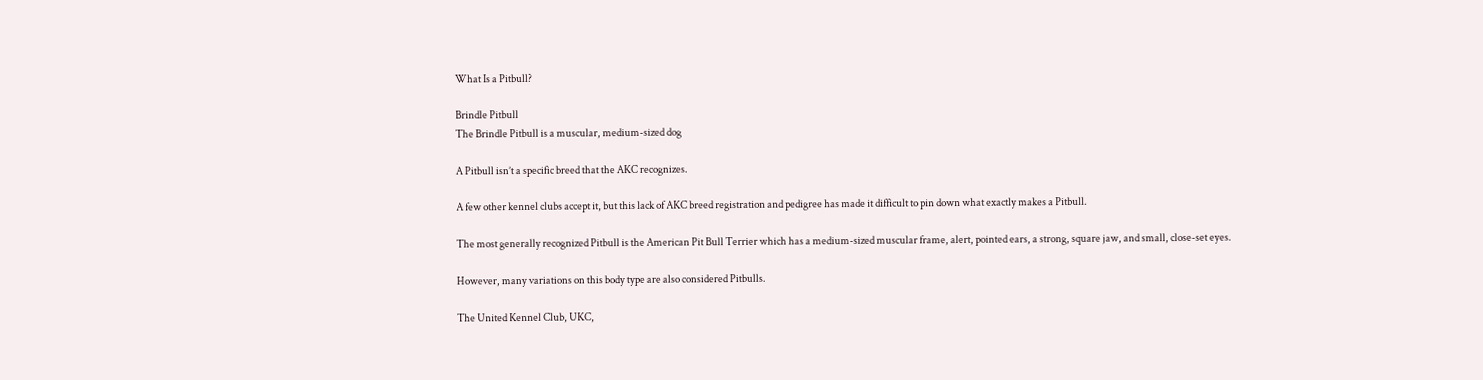What Is a Pitbull?

Brindle Pitbull
The Brindle Pitbull is a muscular, medium-sized dog

A Pitbull isn’t a specific breed that the AKC recognizes.

A few other kennel clubs accept it, but this lack of AKC breed registration and pedigree has made it difficult to pin down what exactly makes a Pitbull.

The most generally recognized Pitbull is the American Pit Bull Terrier which has a medium-sized muscular frame, alert, pointed ears, a strong, square jaw, and small, close-set eyes.

However, many variations on this body type are also considered Pitbulls.

The United Kennel Club, UKC,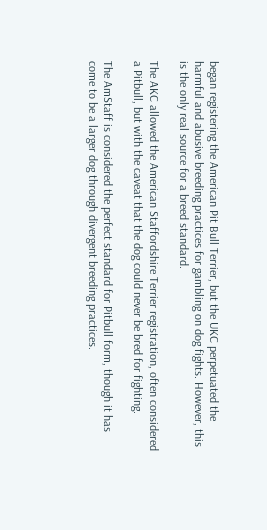began registering the American Pit Bull Terrier, but the UKC perpetuated the harmful and abusive breeding practices for gambling on dog fights. However, this is the only real source for a breed standard.

The AKC allowed the American Staffordshire Terrier registration, often considered a Pitbull, but with the caveat that the dog could never be bred for fighting.

The AmStaff is considered the perfect standard for Pitbull form, though it has come to be a larger dog through divergent breeding practices.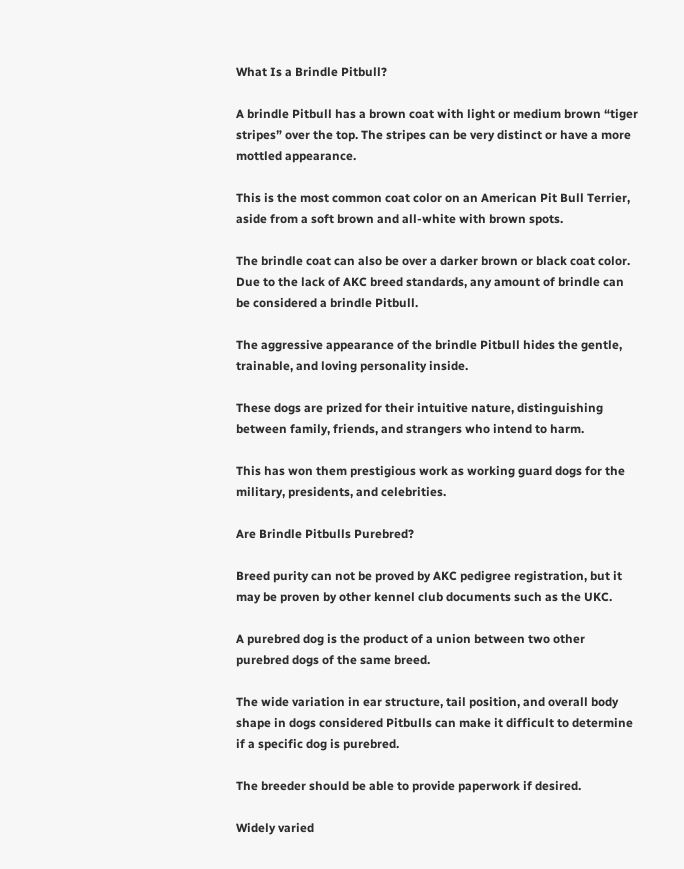What Is a Brindle Pitbull?

A brindle Pitbull has a brown coat with light or medium brown “tiger stripes” over the top. The stripes can be very distinct or have a more mottled appearance.

This is the most common coat color on an American Pit Bull Terrier, aside from a soft brown and all-white with brown spots.

The brindle coat can also be over a darker brown or black coat color. Due to the lack of AKC breed standards, any amount of brindle can be considered a brindle Pitbull.

The aggressive appearance of the brindle Pitbull hides the gentle, trainable, and loving personality inside.

These dogs are prized for their intuitive nature, distinguishing between family, friends, and strangers who intend to harm.

This has won them prestigious work as working guard dogs for the military, presidents, and celebrities.

Are Brindle Pitbulls Purebred?

Breed purity can not be proved by AKC pedigree registration, but it may be proven by other kennel club documents such as the UKC.

A purebred dog is the product of a union between two other purebred dogs of the same breed.

The wide variation in ear structure, tail position, and overall body shape in dogs considered Pitbulls can make it difficult to determine if a specific dog is purebred.

The breeder should be able to provide paperwork if desired.

Widely varied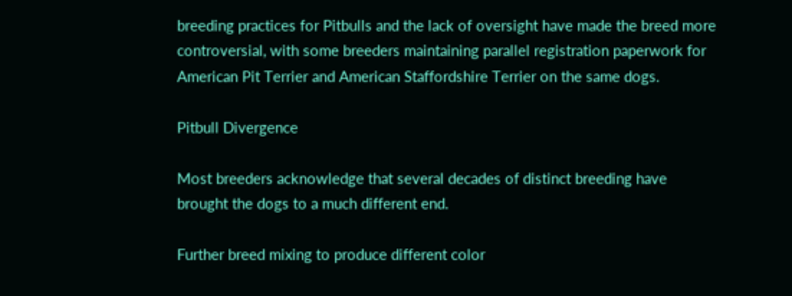breeding practices for Pitbulls and the lack of oversight have made the breed more controversial, with some breeders maintaining parallel registration paperwork for American Pit Terrier and American Staffordshire Terrier on the same dogs.

Pitbull Divergence

Most breeders acknowledge that several decades of distinct breeding have brought the dogs to a much different end.

Further breed mixing to produce different color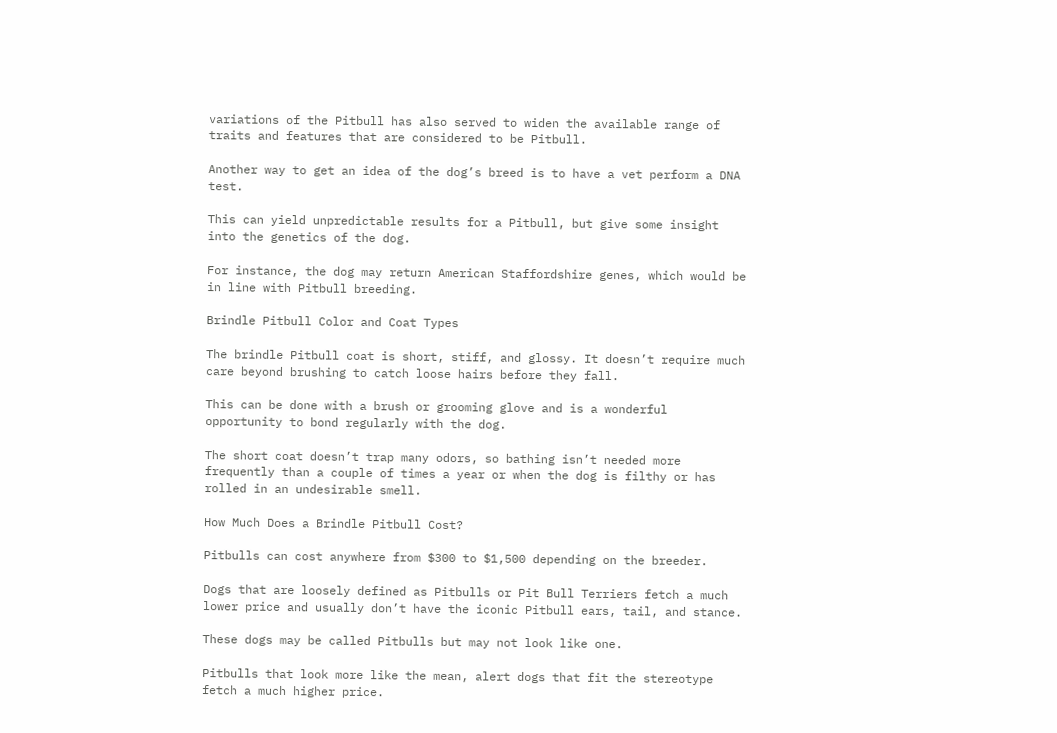variations of the Pitbull has also served to widen the available range of traits and features that are considered to be Pitbull.

Another way to get an idea of the dog’s breed is to have a vet perform a DNA test.

This can yield unpredictable results for a Pitbull, but give some insight into the genetics of the dog.

For instance, the dog may return American Staffordshire genes, which would be in line with Pitbull breeding.

Brindle Pitbull Color and Coat Types

The brindle Pitbull coat is short, stiff, and glossy. It doesn’t require much care beyond brushing to catch loose hairs before they fall.

This can be done with a brush or grooming glove and is a wonderful opportunity to bond regularly with the dog.

The short coat doesn’t trap many odors, so bathing isn’t needed more frequently than a couple of times a year or when the dog is filthy or has rolled in an undesirable smell.

How Much Does a Brindle Pitbull Cost?

Pitbulls can cost anywhere from $300 to $1,500 depending on the breeder.

Dogs that are loosely defined as Pitbulls or Pit Bull Terriers fetch a much lower price and usually don’t have the iconic Pitbull ears, tail, and stance.

These dogs may be called Pitbulls but may not look like one.

Pitbulls that look more like the mean, alert dogs that fit the stereotype fetch a much higher price.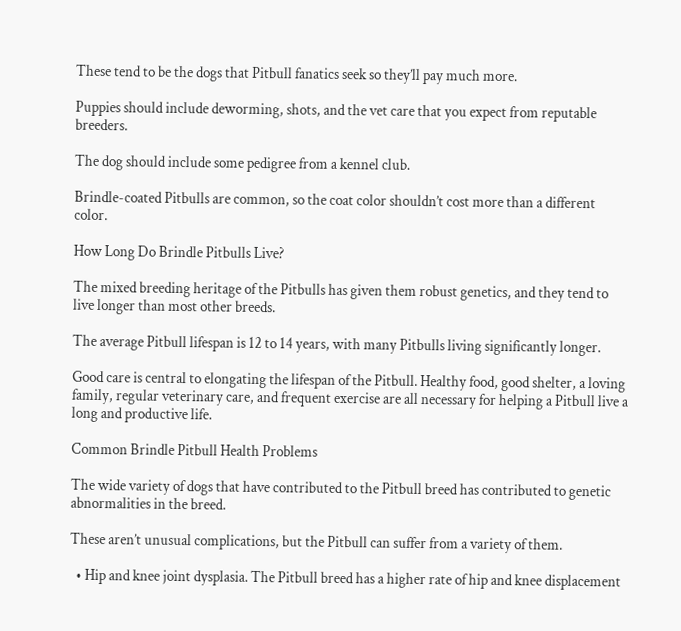These tend to be the dogs that Pitbull fanatics seek so they’ll pay much more.

Puppies should include deworming, shots, and the vet care that you expect from reputable breeders.

The dog should include some pedigree from a kennel club.

Brindle-coated Pitbulls are common, so the coat color shouldn’t cost more than a different color.

How Long Do Brindle Pitbulls Live?

The mixed breeding heritage of the Pitbulls has given them robust genetics, and they tend to live longer than most other breeds.

The average Pitbull lifespan is 12 to 14 years, with many Pitbulls living significantly longer.

Good care is central to elongating the lifespan of the Pitbull. Healthy food, good shelter, a loving family, regular veterinary care, and frequent exercise are all necessary for helping a Pitbull live a long and productive life.

Common Brindle Pitbull Health Problems

The wide variety of dogs that have contributed to the Pitbull breed has contributed to genetic abnormalities in the breed.

These aren’t unusual complications, but the Pitbull can suffer from a variety of them.

  • Hip and knee joint dysplasia. The Pitbull breed has a higher rate of hip and knee displacement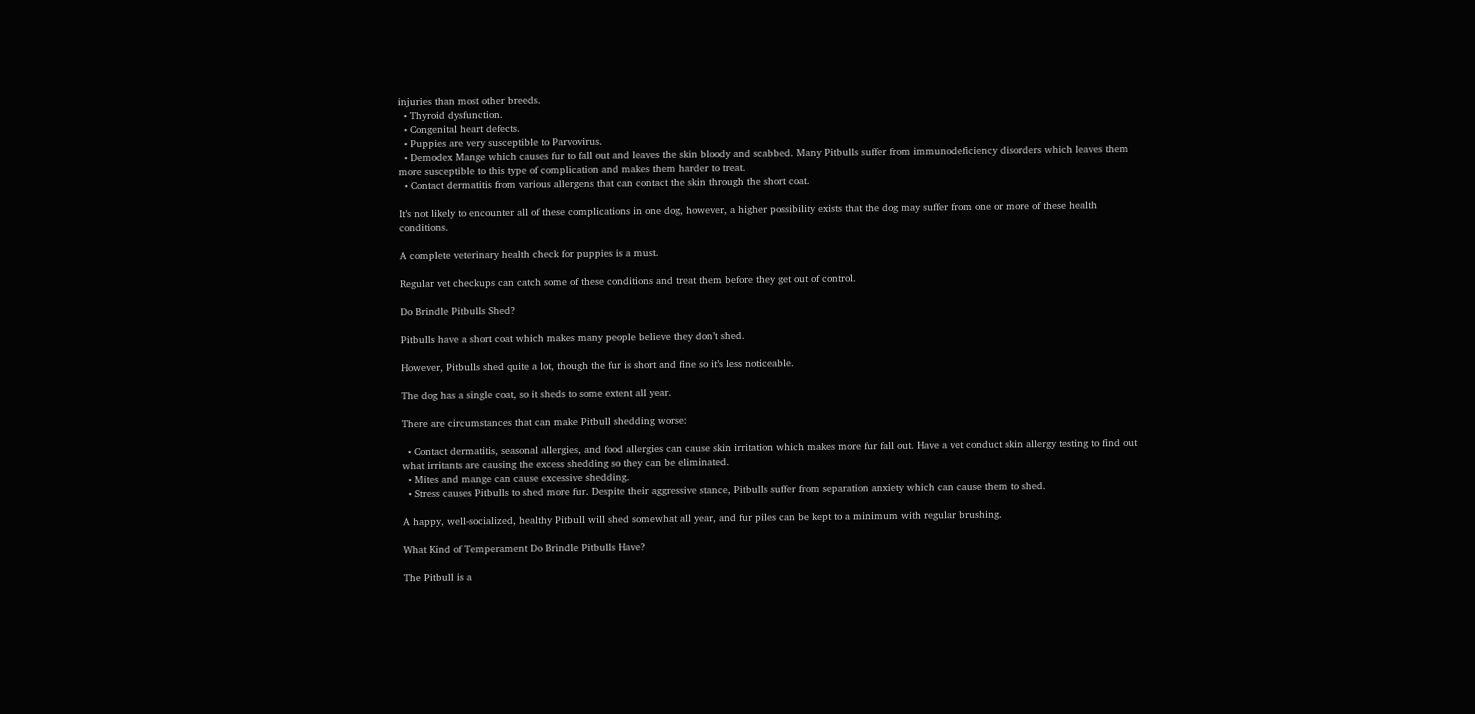injuries than most other breeds.
  • Thyroid dysfunction.
  • Congenital heart defects.
  • Puppies are very susceptible to Parvovirus.
  • Demodex Mange which causes fur to fall out and leaves the skin bloody and scabbed. Many Pitbulls suffer from immunodeficiency disorders which leaves them more susceptible to this type of complication and makes them harder to treat.
  • Contact dermatitis from various allergens that can contact the skin through the short coat.

It’s not likely to encounter all of these complications in one dog, however, a higher possibility exists that the dog may suffer from one or more of these health conditions.

A complete veterinary health check for puppies is a must.

Regular vet checkups can catch some of these conditions and treat them before they get out of control.

Do Brindle Pitbulls Shed?

Pitbulls have a short coat which makes many people believe they don’t shed.

However, Pitbulls shed quite a lot, though the fur is short and fine so it’s less noticeable.

The dog has a single coat, so it sheds to some extent all year.

There are circumstances that can make Pitbull shedding worse:

  • Contact dermatitis, seasonal allergies, and food allergies can cause skin irritation which makes more fur fall out. Have a vet conduct skin allergy testing to find out what irritants are causing the excess shedding so they can be eliminated.
  • Mites and mange can cause excessive shedding.
  • Stress causes Pitbulls to shed more fur. Despite their aggressive stance, Pitbulls suffer from separation anxiety which can cause them to shed.

A happy, well-socialized, healthy Pitbull will shed somewhat all year, and fur piles can be kept to a minimum with regular brushing.

What Kind of Temperament Do Brindle Pitbulls Have?

The Pitbull is a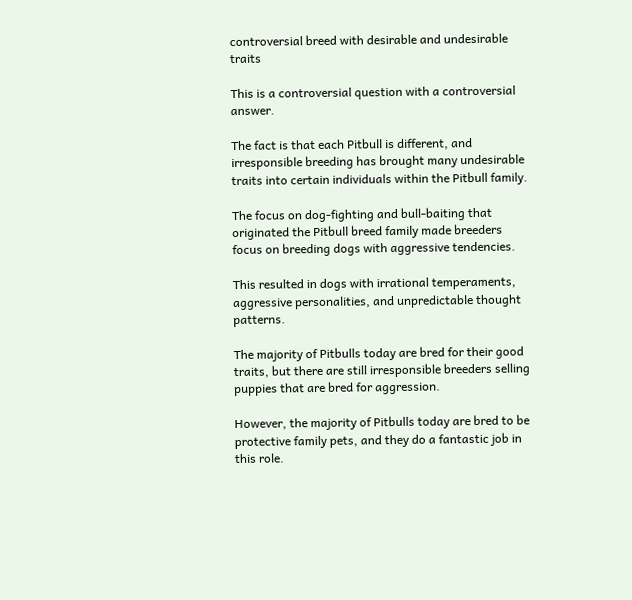controversial breed with desirable and undesirable traits

This is a controversial question with a controversial answer.

The fact is that each Pitbull is different, and irresponsible breeding has brought many undesirable traits into certain individuals within the Pitbull family.

The focus on dog-fighting and bull-baiting that originated the Pitbull breed family made breeders focus on breeding dogs with aggressive tendencies.

This resulted in dogs with irrational temperaments, aggressive personalities, and unpredictable thought patterns.

The majority of Pitbulls today are bred for their good traits, but there are still irresponsible breeders selling puppies that are bred for aggression.

However, the majority of Pitbulls today are bred to be protective family pets, and they do a fantastic job in this role.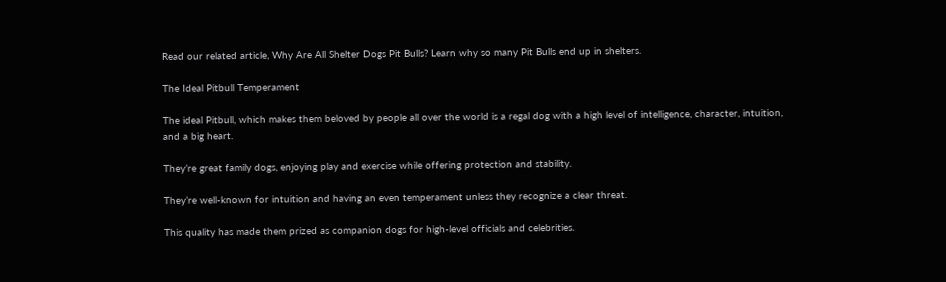Read our related article, Why Are All Shelter Dogs Pit Bulls? Learn why so many Pit Bulls end up in shelters.

The Ideal Pitbull Temperament

The ideal Pitbull, which makes them beloved by people all over the world is a regal dog with a high level of intelligence, character, intuition, and a big heart.

They’re great family dogs, enjoying play and exercise while offering protection and stability.

They’re well-known for intuition and having an even temperament unless they recognize a clear threat.

This quality has made them prized as companion dogs for high-level officials and celebrities.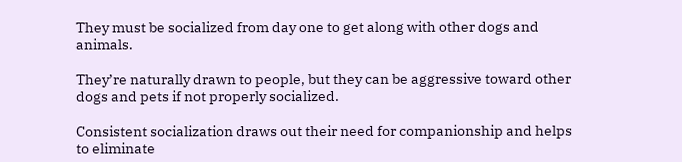They must be socialized from day one to get along with other dogs and animals.

They’re naturally drawn to people, but they can be aggressive toward other dogs and pets if not properly socialized.

Consistent socialization draws out their need for companionship and helps to eliminate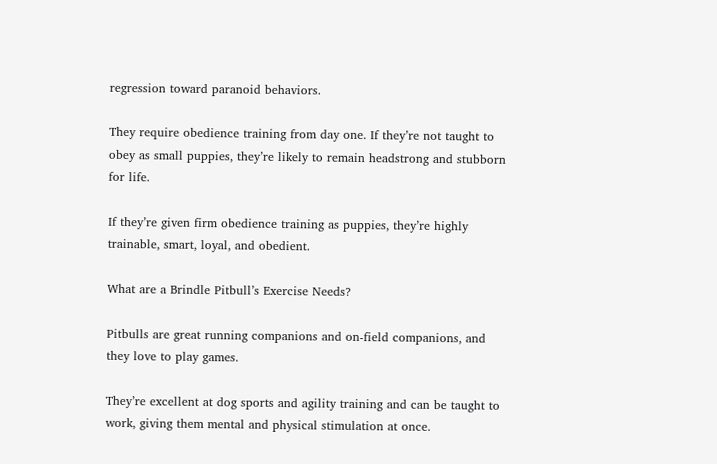regression toward paranoid behaviors.

They require obedience training from day one. If they’re not taught to obey as small puppies, they’re likely to remain headstrong and stubborn for life.

If they’re given firm obedience training as puppies, they’re highly trainable, smart, loyal, and obedient.

What are a Brindle Pitbull’s Exercise Needs?

Pitbulls are great running companions and on-field companions, and they love to play games.

They’re excellent at dog sports and agility training and can be taught to work, giving them mental and physical stimulation at once.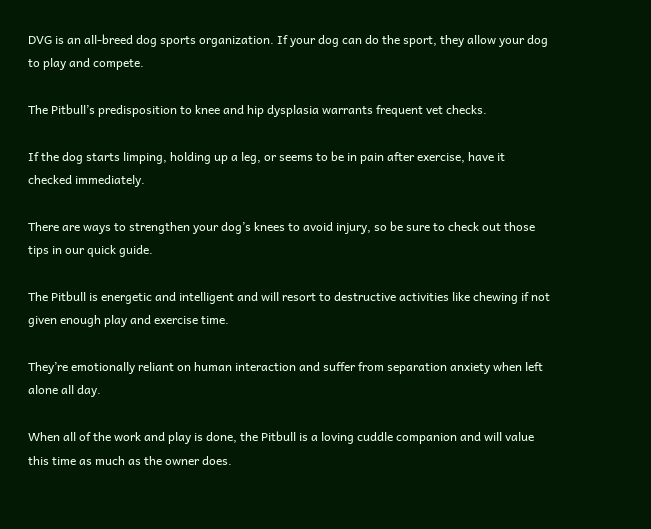DVG is an all-breed dog sports organization. If your dog can do the sport, they allow your dog to play and compete.

The Pitbull’s predisposition to knee and hip dysplasia warrants frequent vet checks.

If the dog starts limping, holding up a leg, or seems to be in pain after exercise, have it checked immediately.

There are ways to strengthen your dog’s knees to avoid injury, so be sure to check out those tips in our quick guide.

The Pitbull is energetic and intelligent and will resort to destructive activities like chewing if not given enough play and exercise time.

They’re emotionally reliant on human interaction and suffer from separation anxiety when left alone all day.

When all of the work and play is done, the Pitbull is a loving cuddle companion and will value this time as much as the owner does.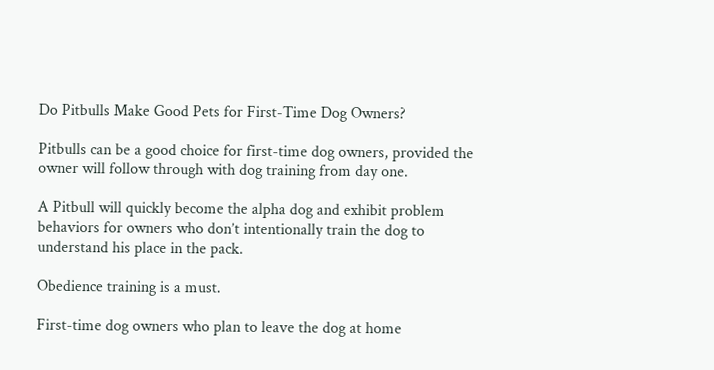Do Pitbulls Make Good Pets for First-Time Dog Owners?

Pitbulls can be a good choice for first-time dog owners, provided the owner will follow through with dog training from day one.

A Pitbull will quickly become the alpha dog and exhibit problem behaviors for owners who don’t intentionally train the dog to understand his place in the pack.

Obedience training is a must.

First-time dog owners who plan to leave the dog at home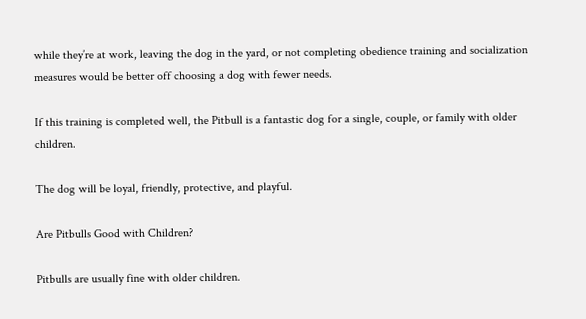while they’re at work, leaving the dog in the yard, or not completing obedience training and socialization measures would be better off choosing a dog with fewer needs.

If this training is completed well, the Pitbull is a fantastic dog for a single, couple, or family with older children.

The dog will be loyal, friendly, protective, and playful.

Are Pitbulls Good with Children?

Pitbulls are usually fine with older children.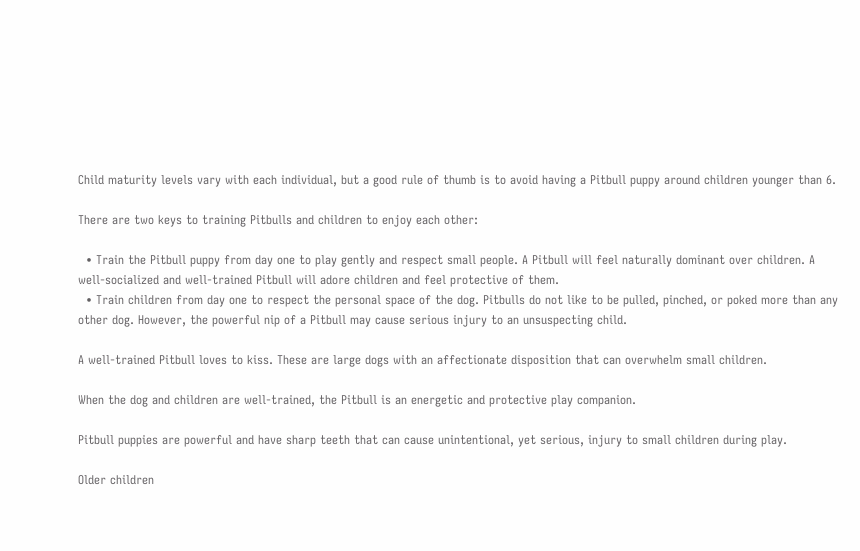Child maturity levels vary with each individual, but a good rule of thumb is to avoid having a Pitbull puppy around children younger than 6.

There are two keys to training Pitbulls and children to enjoy each other:

  • Train the Pitbull puppy from day one to play gently and respect small people. A Pitbull will feel naturally dominant over children. A well-socialized and well-trained Pitbull will adore children and feel protective of them.
  • Train children from day one to respect the personal space of the dog. Pitbulls do not like to be pulled, pinched, or poked more than any other dog. However, the powerful nip of a Pitbull may cause serious injury to an unsuspecting child.

A well-trained Pitbull loves to kiss. These are large dogs with an affectionate disposition that can overwhelm small children.

When the dog and children are well-trained, the Pitbull is an energetic and protective play companion.

Pitbull puppies are powerful and have sharp teeth that can cause unintentional, yet serious, injury to small children during play.

Older children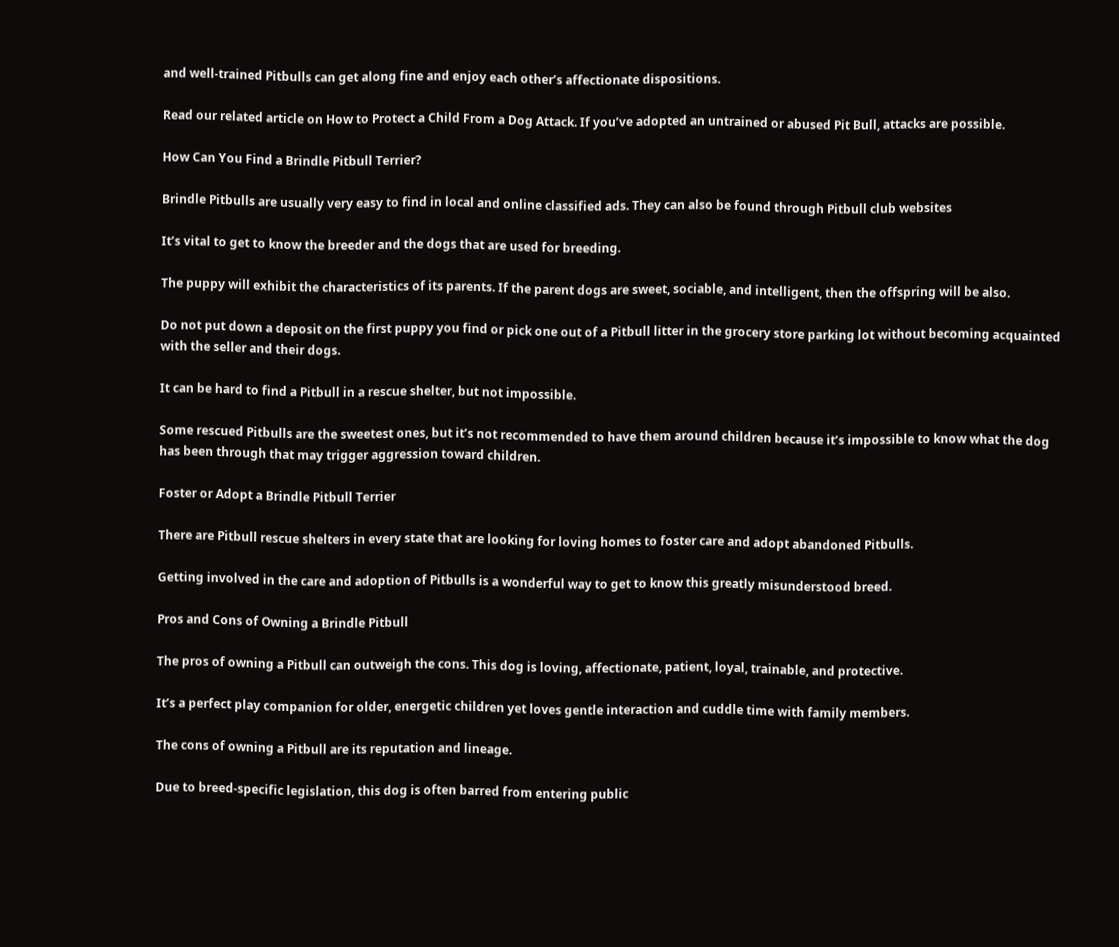and well-trained Pitbulls can get along fine and enjoy each other’s affectionate dispositions.

Read our related article on How to Protect a Child From a Dog Attack. If you’ve adopted an untrained or abused Pit Bull, attacks are possible.

How Can You Find a Brindle Pitbull Terrier?

Brindle Pitbulls are usually very easy to find in local and online classified ads. They can also be found through Pitbull club websites

It’s vital to get to know the breeder and the dogs that are used for breeding.

The puppy will exhibit the characteristics of its parents. If the parent dogs are sweet, sociable, and intelligent, then the offspring will be also.

Do not put down a deposit on the first puppy you find or pick one out of a Pitbull litter in the grocery store parking lot without becoming acquainted with the seller and their dogs.

It can be hard to find a Pitbull in a rescue shelter, but not impossible.

Some rescued Pitbulls are the sweetest ones, but it’s not recommended to have them around children because it’s impossible to know what the dog has been through that may trigger aggression toward children.

Foster or Adopt a Brindle Pitbull Terrier

There are Pitbull rescue shelters in every state that are looking for loving homes to foster care and adopt abandoned Pitbulls.

Getting involved in the care and adoption of Pitbulls is a wonderful way to get to know this greatly misunderstood breed.

Pros and Cons of Owning a Brindle Pitbull

The pros of owning a Pitbull can outweigh the cons. This dog is loving, affectionate, patient, loyal, trainable, and protective.

It’s a perfect play companion for older, energetic children yet loves gentle interaction and cuddle time with family members.

The cons of owning a Pitbull are its reputation and lineage.

Due to breed-specific legislation, this dog is often barred from entering public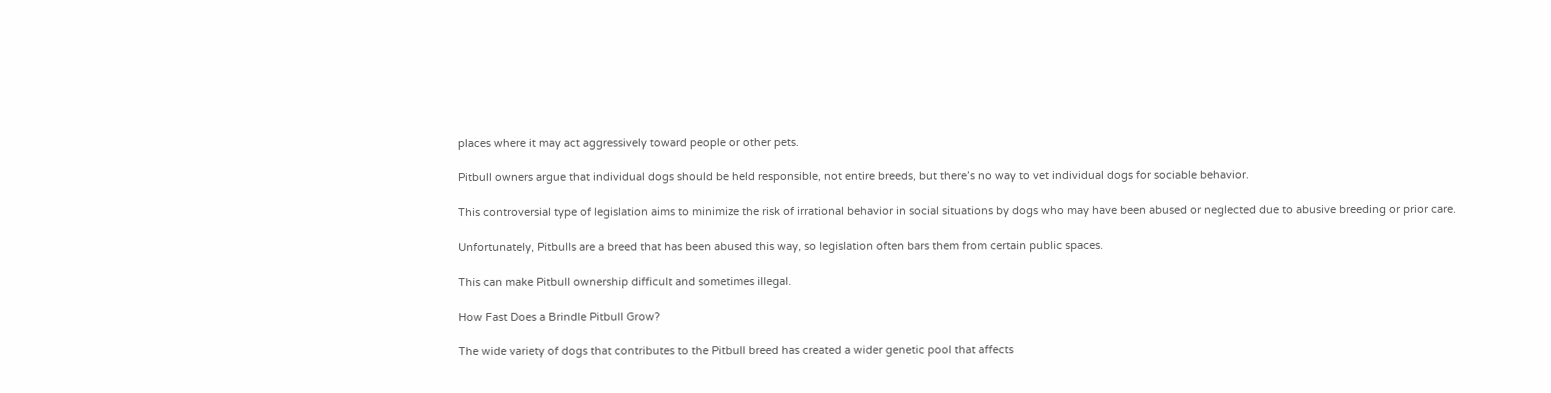places where it may act aggressively toward people or other pets.

Pitbull owners argue that individual dogs should be held responsible, not entire breeds, but there’s no way to vet individual dogs for sociable behavior.

This controversial type of legislation aims to minimize the risk of irrational behavior in social situations by dogs who may have been abused or neglected due to abusive breeding or prior care.

Unfortunately, Pitbulls are a breed that has been abused this way, so legislation often bars them from certain public spaces.

This can make Pitbull ownership difficult and sometimes illegal.

How Fast Does a Brindle Pitbull Grow?

The wide variety of dogs that contributes to the Pitbull breed has created a wider genetic pool that affects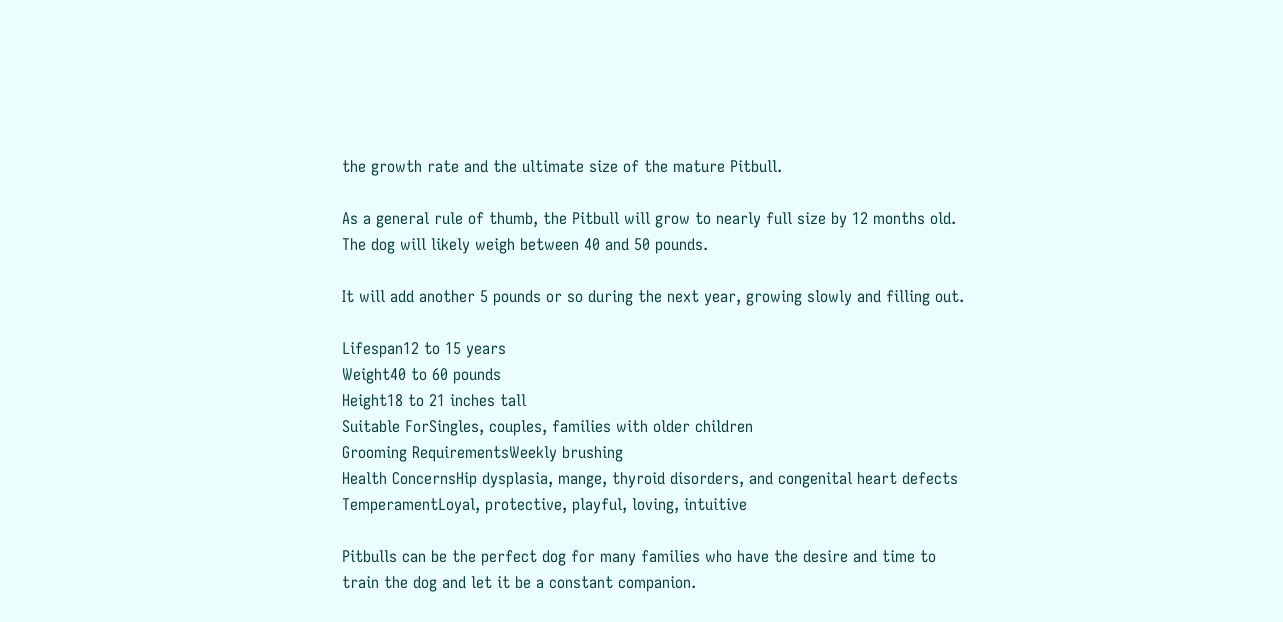the growth rate and the ultimate size of the mature Pitbull.

As a general rule of thumb, the Pitbull will grow to nearly full size by 12 months old. The dog will likely weigh between 40 and 50 pounds.

It will add another 5 pounds or so during the next year, growing slowly and filling out.

Lifespan12 to 15 years
Weight40 to 60 pounds
Height18 to 21 inches tall
Suitable ForSingles, couples, families with older children
Grooming RequirementsWeekly brushing
Health ConcernsHip dysplasia, mange, thyroid disorders, and congenital heart defects
TemperamentLoyal, protective, playful, loving, intuitive

Pitbulls can be the perfect dog for many families who have the desire and time to train the dog and let it be a constant companion.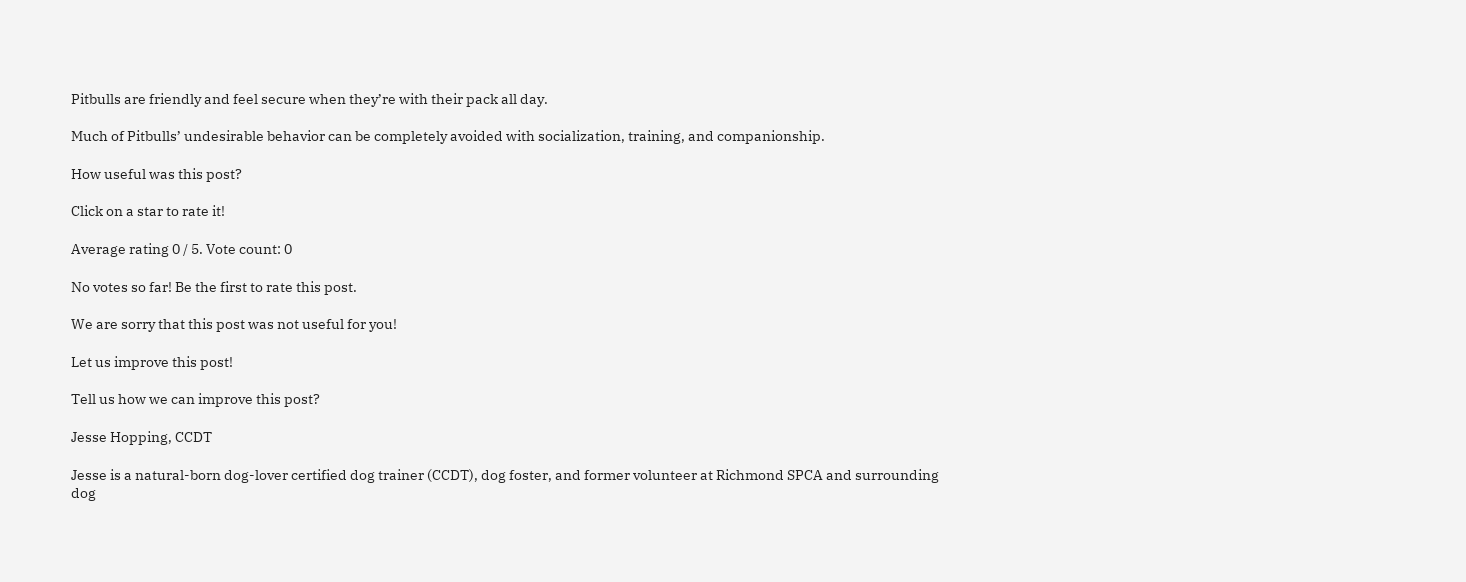Pitbulls are friendly and feel secure when they’re with their pack all day.

Much of Pitbulls’ undesirable behavior can be completely avoided with socialization, training, and companionship.

How useful was this post?

Click on a star to rate it!

Average rating 0 / 5. Vote count: 0

No votes so far! Be the first to rate this post.

We are sorry that this post was not useful for you!

Let us improve this post!

Tell us how we can improve this post?

Jesse Hopping, CCDT

Jesse is a natural-born dog-lover certified dog trainer (CCDT), dog foster, and former volunteer at Richmond SPCA and surrounding dog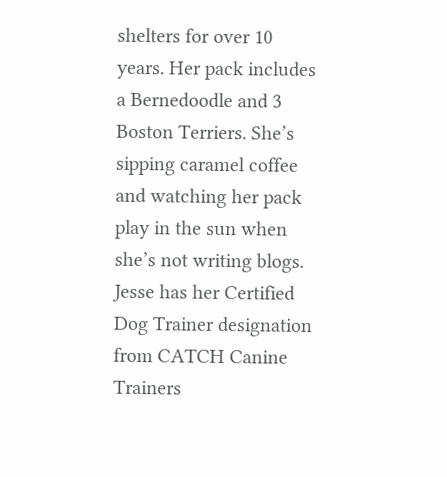shelters for over 10 years. Her pack includes a Bernedoodle and 3 Boston Terriers. She’s sipping caramel coffee and watching her pack play in the sun when she’s not writing blogs. Jesse has her Certified Dog Trainer designation from CATCH Canine Trainers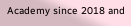Academy since 2018 and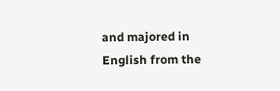and majored in English from the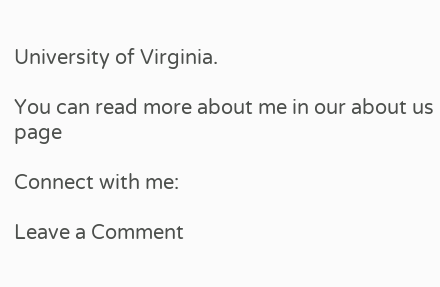University of Virginia.

You can read more about me in our about us page

Connect with me:

Leave a Comment